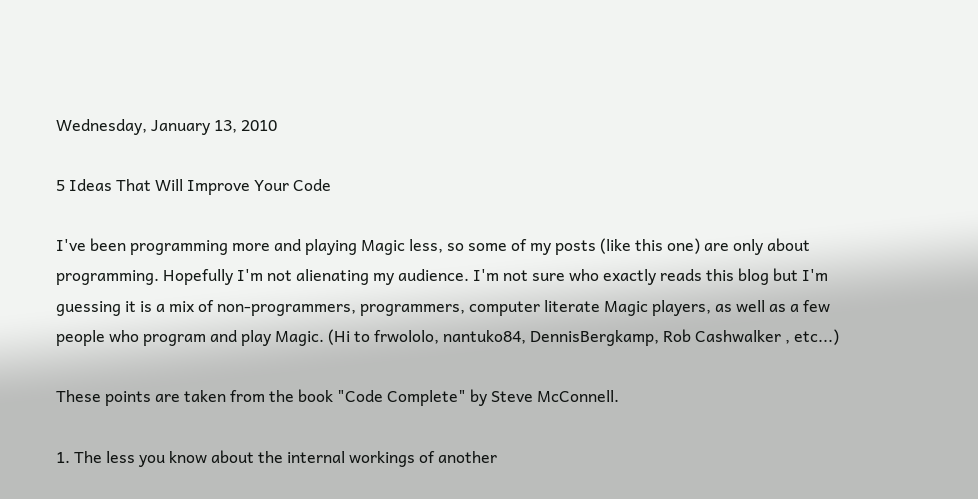Wednesday, January 13, 2010

5 Ideas That Will Improve Your Code

I've been programming more and playing Magic less, so some of my posts (like this one) are only about programming. Hopefully I'm not alienating my audience. I'm not sure who exactly reads this blog but I'm guessing it is a mix of non-programmers, programmers, computer literate Magic players, as well as a few people who program and play Magic. (Hi to frwololo, nantuko84, DennisBergkamp, Rob Cashwalker , etc...)

These points are taken from the book "Code Complete" by Steve McConnell.

1. The less you know about the internal workings of another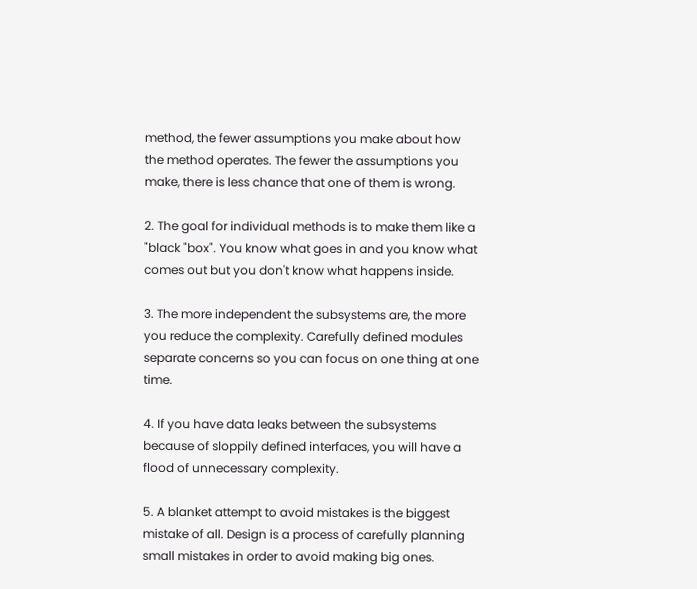method, the fewer assumptions you make about how the method operates. The fewer the assumptions you make, there is less chance that one of them is wrong.

2. The goal for individual methods is to make them like a "black "box". You know what goes in and you know what comes out but you don't know what happens inside.

3. The more independent the subsystems are, the more you reduce the complexity. Carefully defined modules separate concerns so you can focus on one thing at one time.

4. If you have data leaks between the subsystems because of sloppily defined interfaces, you will have a flood of unnecessary complexity.

5. A blanket attempt to avoid mistakes is the biggest mistake of all. Design is a process of carefully planning small mistakes in order to avoid making big ones.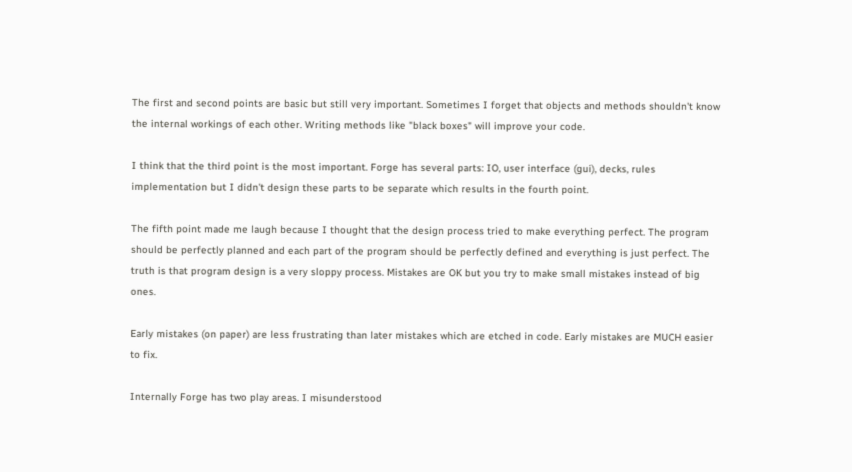The first and second points are basic but still very important. Sometimes I forget that objects and methods shouldn't know the internal workings of each other. Writing methods like "black boxes" will improve your code.

I think that the third point is the most important. Forge has several parts: IO, user interface (gui), decks, rules implementation but I didn't design these parts to be separate which results in the fourth point.

The fifth point made me laugh because I thought that the design process tried to make everything perfect. The program should be perfectly planned and each part of the program should be perfectly defined and everything is just perfect. The truth is that program design is a very sloppy process. Mistakes are OK but you try to make small mistakes instead of big ones.

Early mistakes (on paper) are less frustrating than later mistakes which are etched in code. Early mistakes are MUCH easier to fix.

Internally Forge has two play areas. I misunderstood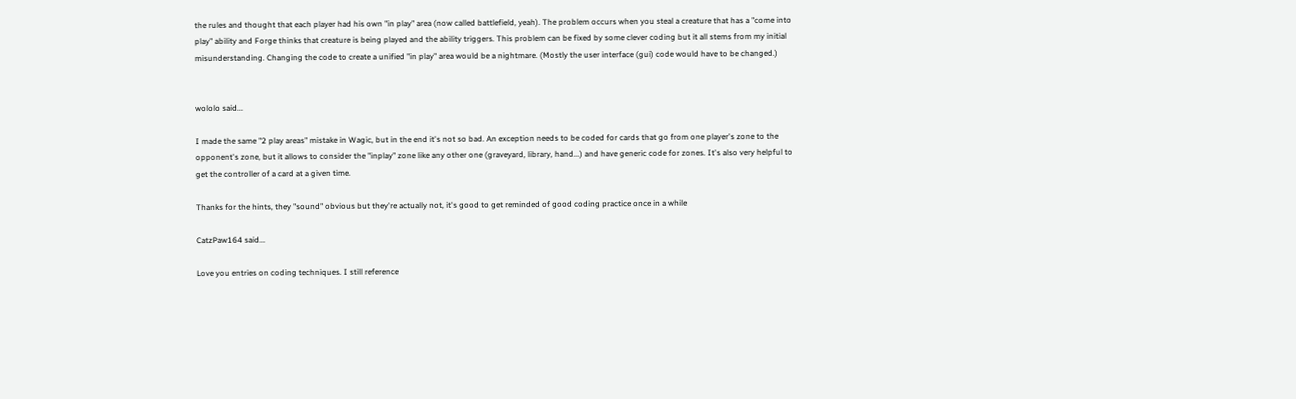the rules and thought that each player had his own "in play" area (now called battlefield, yeah). The problem occurs when you steal a creature that has a "come into play" ability and Forge thinks that creature is being played and the ability triggers. This problem can be fixed by some clever coding but it all stems from my initial misunderstanding. Changing the code to create a unified "in play" area would be a nightmare. (Mostly the user interface (gui) code would have to be changed.)


wololo said...

I made the same "2 play areas" mistake in Wagic, but in the end it's not so bad. An exception needs to be coded for cards that go from one player's zone to the opponent's zone, but it allows to consider the "inplay" zone like any other one (graveyard, library, hand...) and have generic code for zones. It's also very helpful to get the controller of a card at a given time.

Thanks for the hints, they "sound" obvious but they're actually not, it's good to get reminded of good coding practice once in a while

CatzPaw164 said...

Love you entries on coding techniques. I still reference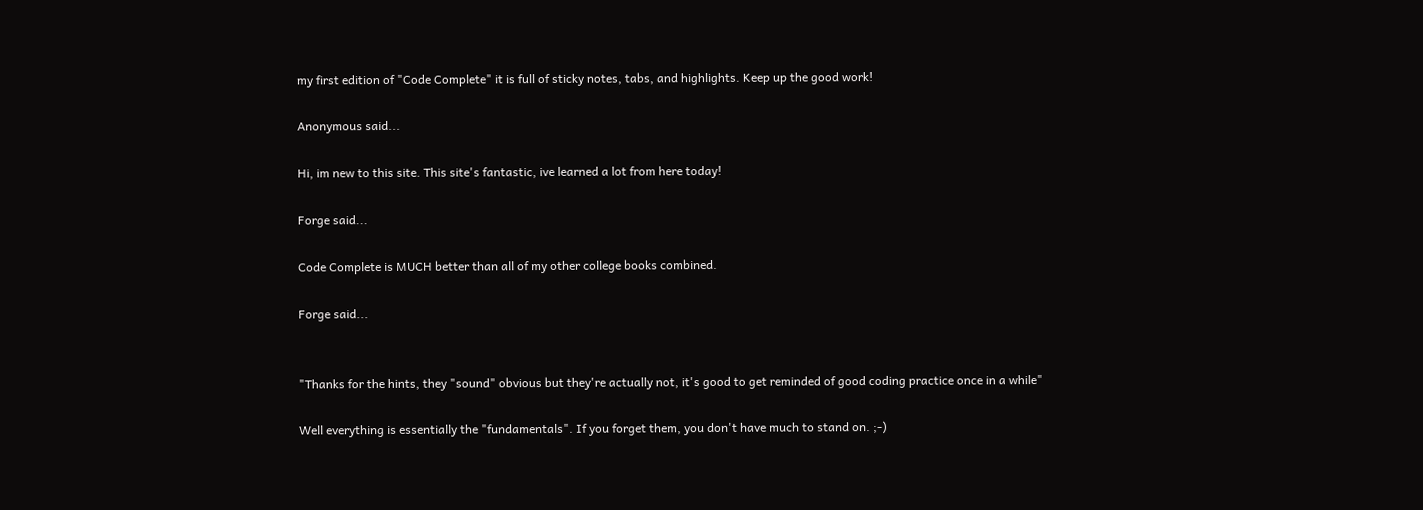my first edition of "Code Complete" it is full of sticky notes, tabs, and highlights. Keep up the good work!

Anonymous said...

Hi, im new to this site. This site's fantastic, ive learned a lot from here today!

Forge said...

Code Complete is MUCH better than all of my other college books combined.

Forge said...


"Thanks for the hints, they "sound" obvious but they're actually not, it's good to get reminded of good coding practice once in a while"

Well everything is essentially the "fundamentals". If you forget them, you don't have much to stand on. ;-)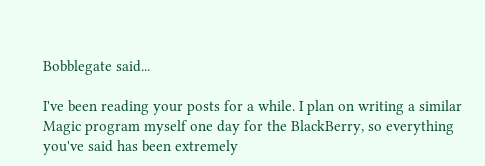Bobblegate said...

I've been reading your posts for a while. I plan on writing a similar Magic program myself one day for the BlackBerry, so everything you've said has been extremely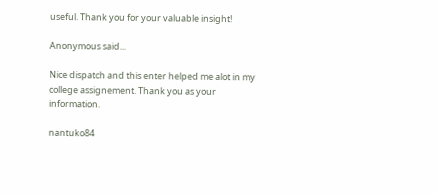useful. Thank you for your valuable insight!

Anonymous said...

Nice dispatch and this enter helped me alot in my college assignement. Thank you as your information.

nantuko84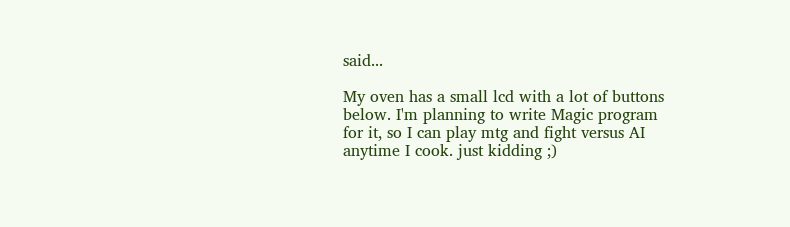said...

My oven has a small lcd with a lot of buttons below. I'm planning to write Magic program for it, so I can play mtg and fight versus AI anytime I cook. just kidding ;)